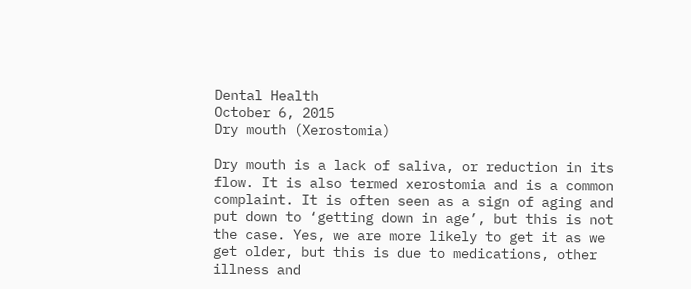Dental Health
October 6, 2015
Dry mouth (Xerostomia)

Dry mouth is a lack of saliva, or reduction in its flow. It is also termed xerostomia and is a common complaint. It is often seen as a sign of aging and put down to ‘getting down in age’, but this is not the case. Yes, we are more likely to get it as we get older, but this is due to medications, other illness and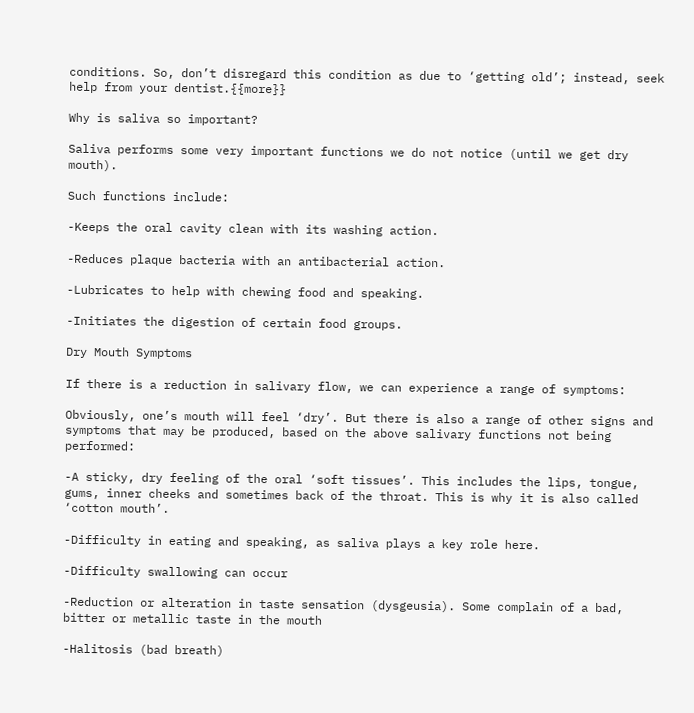conditions. So, don’t disregard this condition as due to ‘getting old’; instead, seek help from your dentist.{{more}}

Why is saliva so important?

Saliva performs some very important functions we do not notice (until we get dry mouth).

Such functions include:

-Keeps the oral cavity clean with its washing action.

-Reduces plaque bacteria with an antibacterial action.

-Lubricates to help with chewing food and speaking.

-Initiates the digestion of certain food groups.

Dry Mouth Symptoms

If there is a reduction in salivary flow, we can experience a range of symptoms:

Obviously, one’s mouth will feel ‘dry’. But there is also a range of other signs and symptoms that may be produced, based on the above salivary functions not being performed:

-A sticky, dry feeling of the oral ‘soft tissues’. This includes the lips, tongue, gums, inner cheeks and sometimes back of the throat. This is why it is also called ‘cotton mouth’.

-Difficulty in eating and speaking, as saliva plays a key role here.

-Difficulty swallowing can occur

-Reduction or alteration in taste sensation (dysgeusia). Some complain of a bad, bitter or metallic taste in the mouth

-Halitosis (bad breath)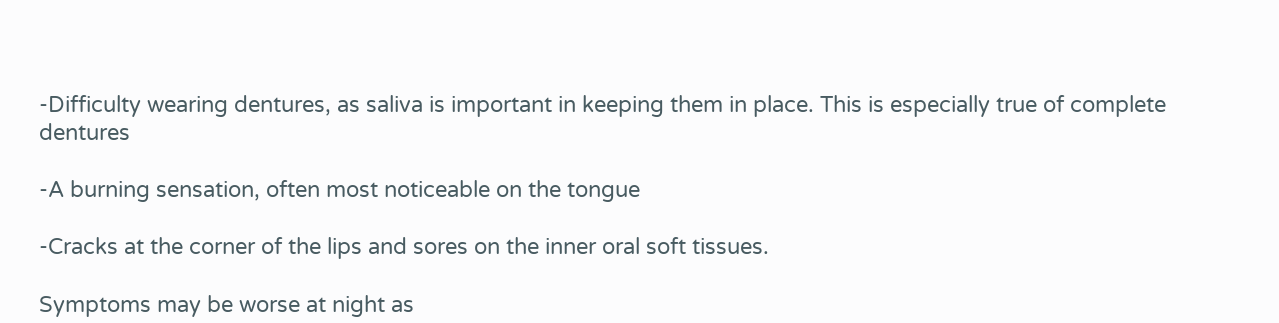-Difficulty wearing dentures, as saliva is important in keeping them in place. This is especially true of complete dentures

-A burning sensation, often most noticeable on the tongue

-Cracks at the corner of the lips and sores on the inner oral soft tissues.

Symptoms may be worse at night as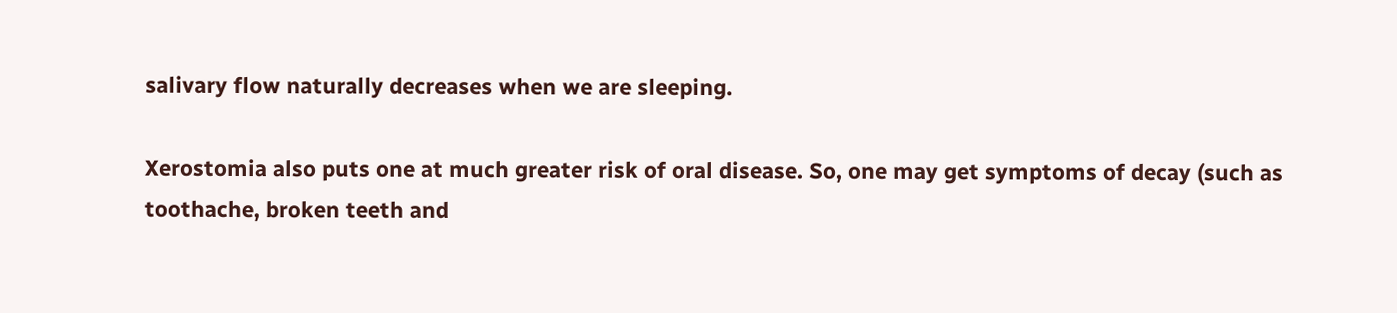salivary flow naturally decreases when we are sleeping.

Xerostomia also puts one at much greater risk of oral disease. So, one may get symptoms of decay (such as toothache, broken teeth and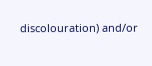discolouration) and/or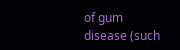of gum disease (such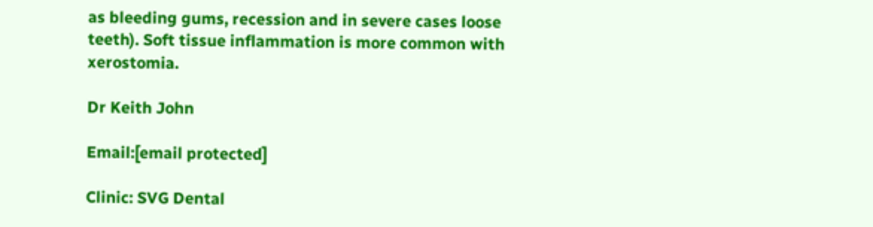as bleeding gums, recession and in severe cases loose teeth). Soft tissue inflammation is more common with xerostomia.

Dr Keith John

Email:[email protected]

Clinic: SVG Dental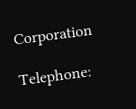Corporation

Telephone: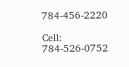784-456-2220

Cell: 784-526-0752